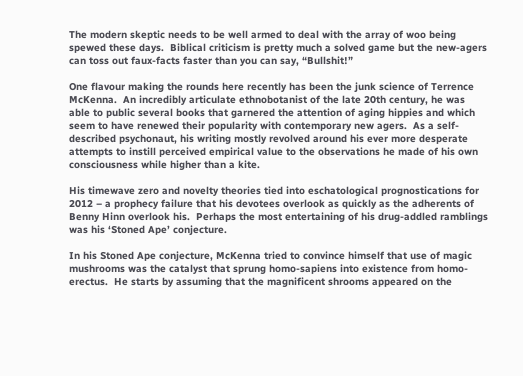The modern skeptic needs to be well armed to deal with the array of woo being spewed these days.  Biblical criticism is pretty much a solved game but the new-agers can toss out faux-facts faster than you can say, “Bullshit!”

One flavour making the rounds here recently has been the junk science of Terrence McKenna.  An incredibly articulate ethnobotanist of the late 20th century, he was able to public several books that garnered the attention of aging hippies and which seem to have renewed their popularity with contemporary new agers.  As a self-described psychonaut, his writing mostly revolved around his ever more desperate attempts to instill perceived empirical value to the observations he made of his own consciousness while higher than a kite.

His timewave zero and novelty theories tied into eschatological prognostications for 2012 – a prophecy failure that his devotees overlook as quickly as the adherents of Benny Hinn overlook his.  Perhaps the most entertaining of his drug-addled ramblings was his ‘Stoned Ape’ conjecture.

In his Stoned Ape conjecture, McKenna tried to convince himself that use of magic mushrooms was the catalyst that sprung homo-sapiens into existence from homo-erectus.  He starts by assuming that the magnificent shrooms appeared on the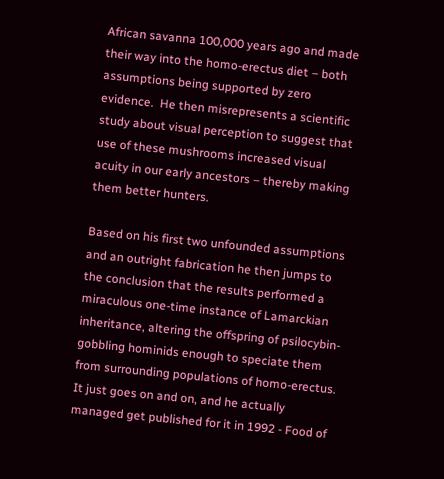African savanna 100,000 years ago and made their way into the homo-erectus diet – both assumptions being supported by zero evidence.  He then misrepresents a scientific study about visual perception to suggest that use of these mushrooms increased visual acuity in our early ancestors – thereby making them better hunters.

Based on his first two unfounded assumptions and an outright fabrication he then jumps to the conclusion that the results performed a miraculous one-time instance of Lamarckian inheritance, altering the offspring of psilocybin-gobbling hominids enough to speciate them from surrounding populations of homo-erectus.  It just goes on and on, and he actually managed get published for it in 1992 - Food of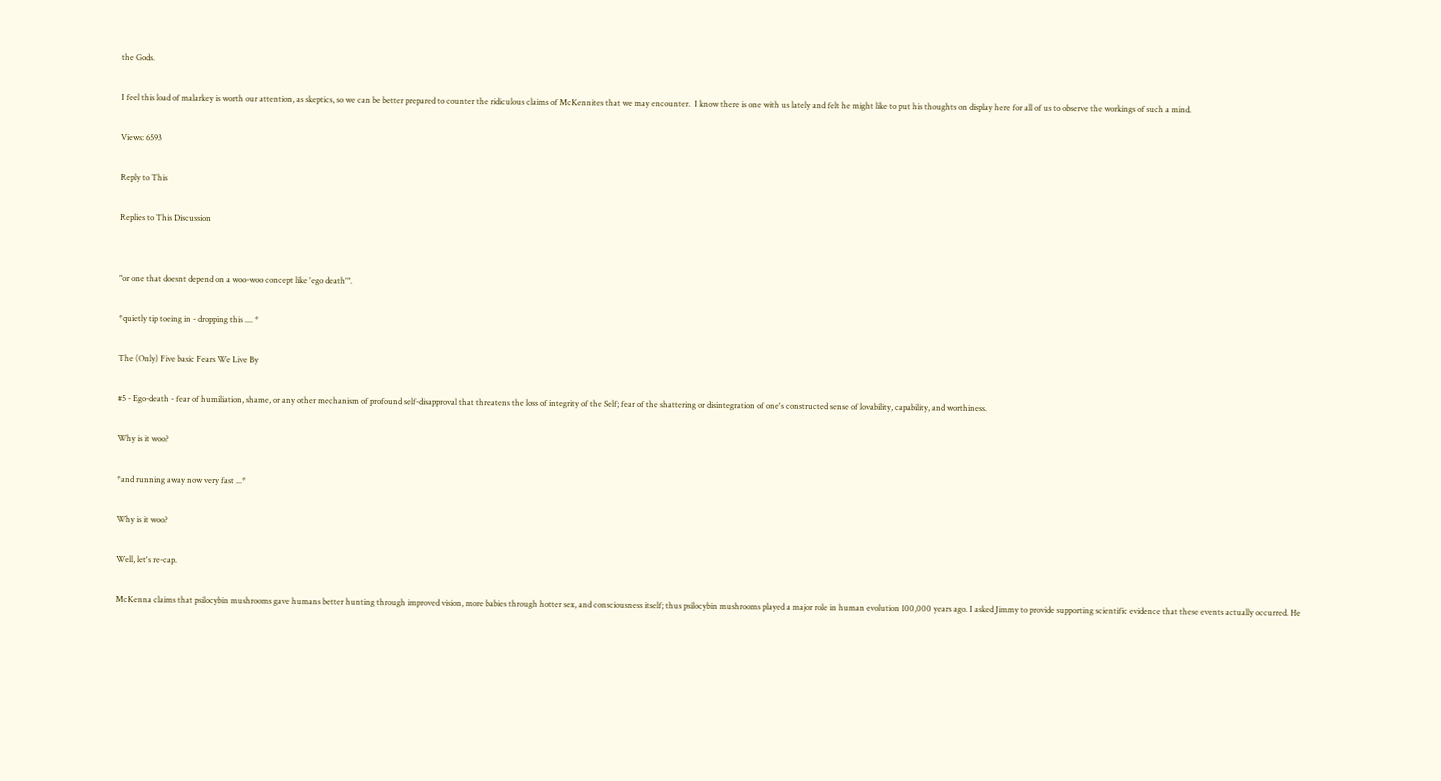the Gods.

I feel this load of malarkey is worth our attention, as skeptics, so we can be better prepared to counter the ridiculous claims of McKennites that we may encounter.  I know there is one with us lately and felt he might like to put his thoughts on display here for all of us to observe the workings of such a mind.

Views: 6593

Reply to This

Replies to This Discussion


"or one that doesnt depend on a woo-woo concept like 'ego death'".

*quietly tip toeing in - dropping this .... *

The (Only) Five basic Fears We Live By

#5 - Ego-death - fear of humiliation, shame, or any other mechanism of profound self-disapproval that threatens the loss of integrity of the Self; fear of the shattering or disintegration of one's constructed sense of lovability, capability, and worthiness.

Why is it woo?

*and running away now very fast ...*

Why is it woo?

Well, let's re-cap.

McKenna claims that psilocybin mushrooms gave humans better hunting through improved vision, more babies through hotter sex, and consciousness itself; thus psilocybin mushrooms played a major role in human evolution 100,000 years ago. I asked Jimmy to provide supporting scientific evidence that these events actually occurred. He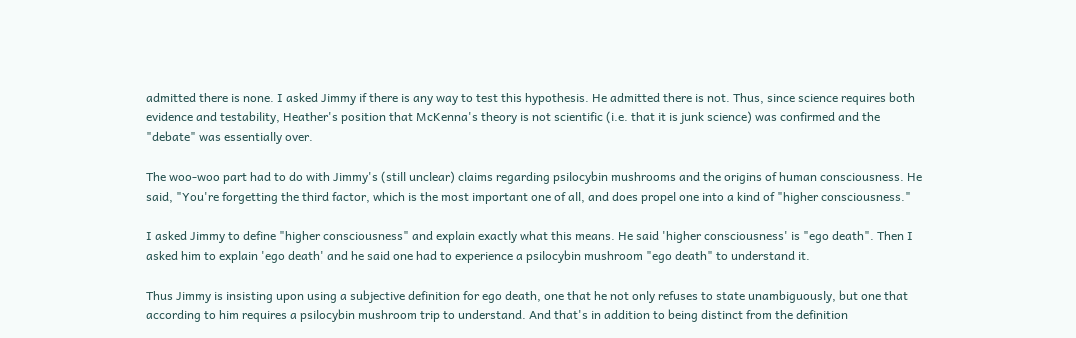admitted there is none. I asked Jimmy if there is any way to test this hypothesis. He admitted there is not. Thus, since science requires both evidence and testability, Heather's position that McKenna's theory is not scientific (i.e. that it is junk science) was confirmed and the "debate" was essentially over.

The woo-woo part had to do with Jimmy's (still unclear) claims regarding psilocybin mushrooms and the origins of human consciousness. He said, "You're forgetting the third factor, which is the most important one of all, and does propel one into a kind of "higher consciousness."

I asked Jimmy to define "higher consciousness" and explain exactly what this means. He said 'higher consciousness' is "ego death". Then I asked him to explain 'ego death' and he said one had to experience a psilocybin mushroom "ego death" to understand it.

Thus Jimmy is insisting upon using a subjective definition for ego death, one that he not only refuses to state unambiguously, but one that according to him requires a psilocybin mushroom trip to understand. And that's in addition to being distinct from the definition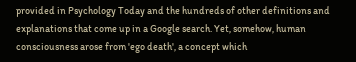provided in Psychology Today and the hundreds of other definitions and explanations that come up in a Google search. Yet, somehow, human consciousness arose from 'ego death', a concept which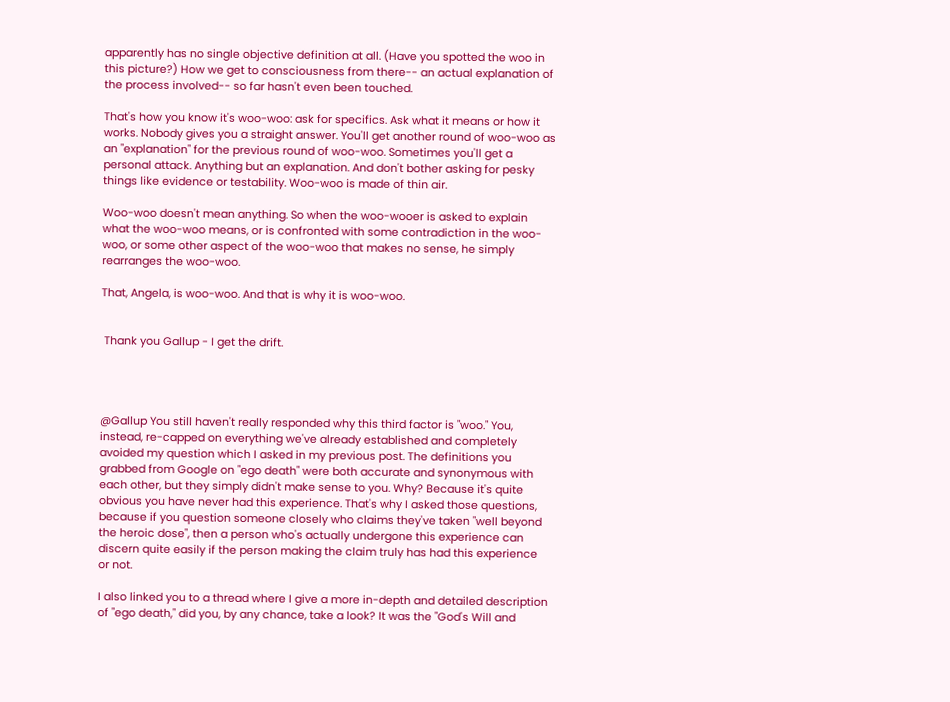apparently has no single objective definition at all. (Have you spotted the woo in this picture?) How we get to consciousness from there-- an actual explanation of the process involved-- so far hasn't even been touched.

That's how you know it's woo-woo: ask for specifics. Ask what it means or how it works. Nobody gives you a straight answer. You'll get another round of woo-woo as an "explanation" for the previous round of woo-woo. Sometimes you'll get a personal attack. Anything but an explanation. And don't bother asking for pesky things like evidence or testability. Woo-woo is made of thin air.

Woo-woo doesn't mean anything. So when the woo-wooer is asked to explain what the woo-woo means, or is confronted with some contradiction in the woo-woo, or some other aspect of the woo-woo that makes no sense, he simply rearranges the woo-woo.

That, Angela, is woo-woo. And that is why it is woo-woo.


 Thank you Gallup - I get the drift.




@Gallup You still haven't really responded why this third factor is "woo." You, instead, re-capped on everything we've already established and completely avoided my question which I asked in my previous post. The definitions you grabbed from Google on "ego death" were both accurate and synonymous with each other, but they simply didn't make sense to you. Why? Because it's quite obvious you have never had this experience. That's why I asked those questions, because if you question someone closely who claims they've taken "well beyond the heroic dose", then a person who's actually undergone this experience can discern quite easily if the person making the claim truly has had this experience or not.

I also linked you to a thread where I give a more in-depth and detailed description of "ego death," did you, by any chance, take a look? It was the "God's Will and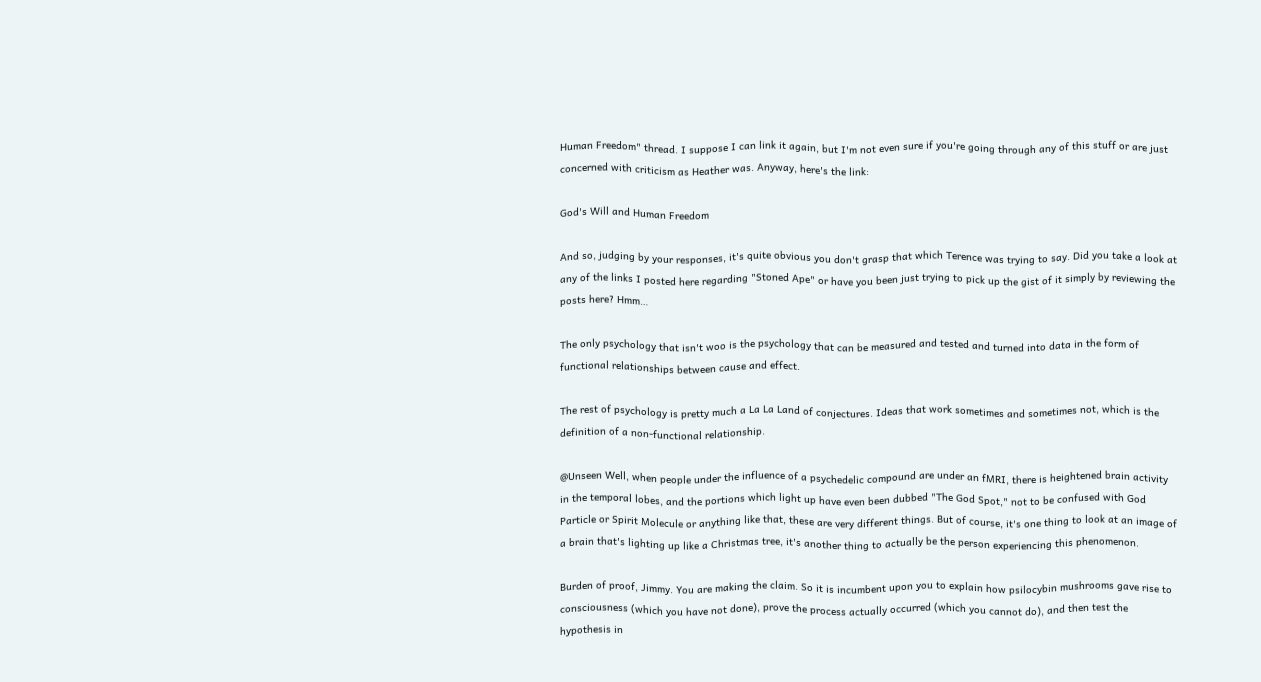Human Freedom" thread. I suppose I can link it again, but I'm not even sure if you're going through any of this stuff or are just concerned with criticism as Heather was. Anyway, here's the link:

God's Will and Human Freedom

And so, judging by your responses, it's quite obvious you don't grasp that which Terence was trying to say. Did you take a look at any of the links I posted here regarding "Stoned Ape" or have you been just trying to pick up the gist of it simply by reviewing the posts here? Hmm…

The only psychology that isn't woo is the psychology that can be measured and tested and turned into data in the form of functional relationships between cause and effect.

The rest of psychology is pretty much a La La Land of conjectures. Ideas that work sometimes and sometimes not, which is the definition of a non-functional relationship.

@Unseen Well, when people under the influence of a psychedelic compound are under an fMRI, there is heightened brain activity in the temporal lobes, and the portions which light up have even been dubbed "The God Spot," not to be confused with God Particle or Spirit Molecule or anything like that, these are very different things. But of course, it's one thing to look at an image of a brain that's lighting up like a Christmas tree, it's another thing to actually be the person experiencing this phenomenon.

Burden of proof, Jimmy. You are making the claim. So it is incumbent upon you to explain how psilocybin mushrooms gave rise to consciousness (which you have not done), prove the process actually occurred (which you cannot do), and then test the hypothesis in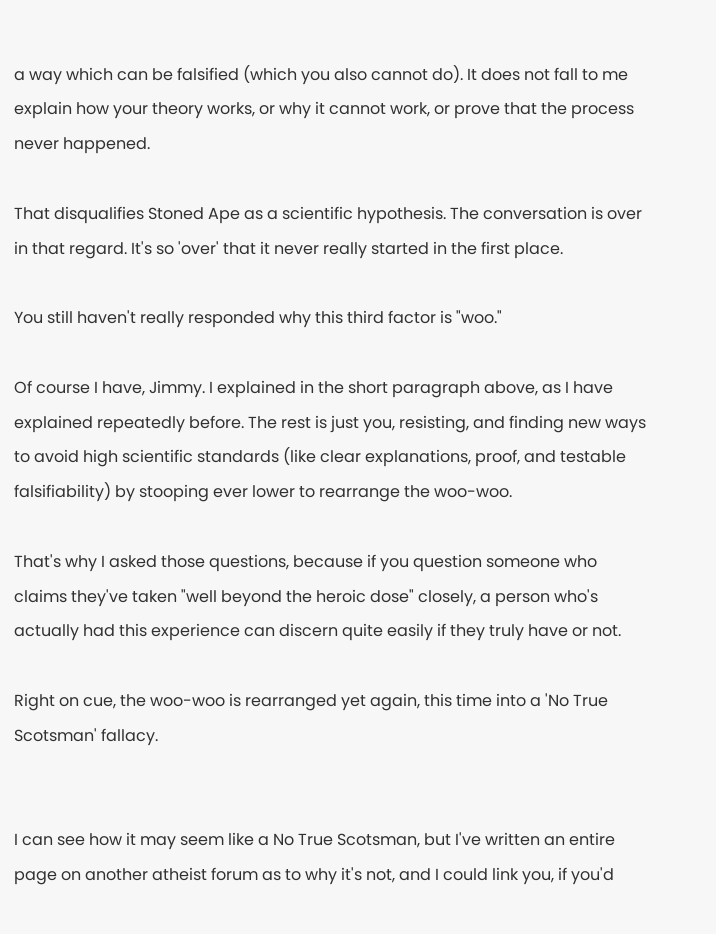a way which can be falsified (which you also cannot do). It does not fall to me explain how your theory works, or why it cannot work, or prove that the process never happened.

That disqualifies Stoned Ape as a scientific hypothesis. The conversation is over in that regard. It's so 'over' that it never really started in the first place.

You still haven't really responded why this third factor is "woo."

Of course I have, Jimmy. I explained in the short paragraph above, as I have explained repeatedly before. The rest is just you, resisting, and finding new ways to avoid high scientific standards (like clear explanations, proof, and testable falsifiability) by stooping ever lower to rearrange the woo-woo.

That's why I asked those questions, because if you question someone who claims they've taken "well beyond the heroic dose" closely, a person who's actually had this experience can discern quite easily if they truly have or not.

Right on cue, the woo-woo is rearranged yet again, this time into a 'No True Scotsman' fallacy.


I can see how it may seem like a No True Scotsman, but I've written an entire page on another atheist forum as to why it's not, and I could link you, if you'd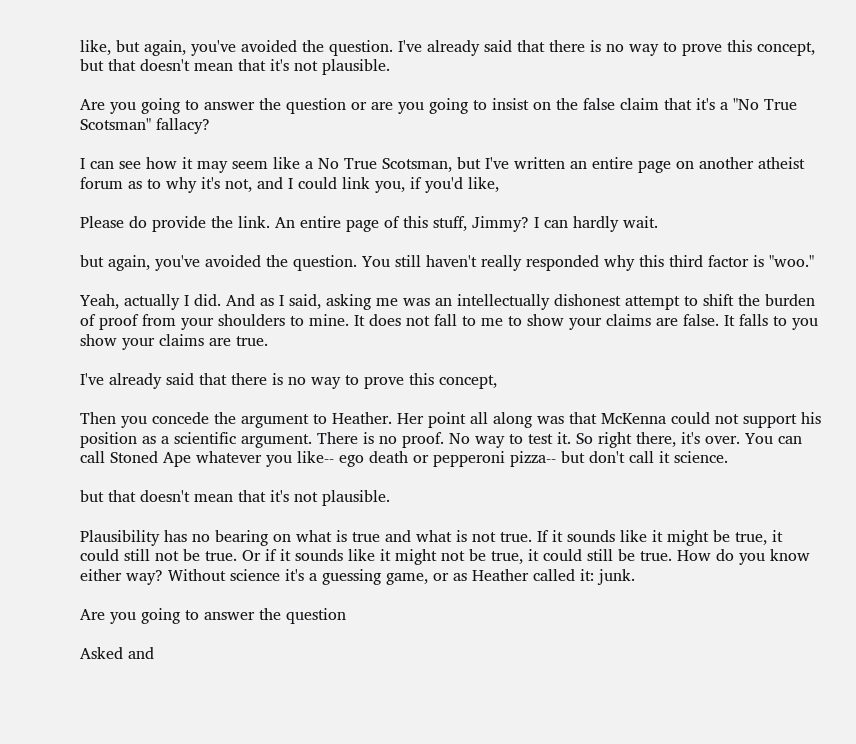like, but again, you've avoided the question. I've already said that there is no way to prove this concept, but that doesn't mean that it's not plausible.

Are you going to answer the question or are you going to insist on the false claim that it's a "No True Scotsman" fallacy?

I can see how it may seem like a No True Scotsman, but I've written an entire page on another atheist forum as to why it's not, and I could link you, if you'd like,

Please do provide the link. An entire page of this stuff, Jimmy? I can hardly wait.

but again, you've avoided the question. You still haven't really responded why this third factor is "woo."

Yeah, actually I did. And as I said, asking me was an intellectually dishonest attempt to shift the burden of proof from your shoulders to mine. It does not fall to me to show your claims are false. It falls to you show your claims are true.

I've already said that there is no way to prove this concept,

Then you concede the argument to Heather. Her point all along was that McKenna could not support his position as a scientific argument. There is no proof. No way to test it. So right there, it's over. You can call Stoned Ape whatever you like-- ego death or pepperoni pizza-- but don't call it science.

but that doesn't mean that it's not plausible.

Plausibility has no bearing on what is true and what is not true. If it sounds like it might be true, it could still not be true. Or if it sounds like it might not be true, it could still be true. How do you know either way? Without science it's a guessing game, or as Heather called it: junk.

Are you going to answer the question

Asked and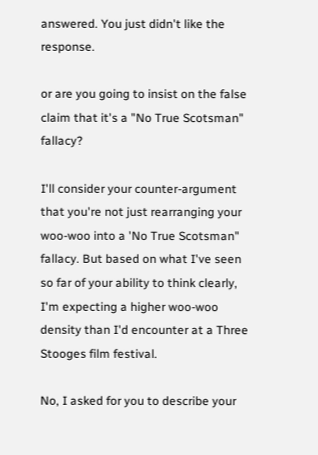answered. You just didn't like the response.

or are you going to insist on the false claim that it's a "No True Scotsman" fallacy?

I'll consider your counter-argument that you're not just rearranging your woo-woo into a 'No True Scotsman" fallacy. But based on what I've seen so far of your ability to think clearly, I'm expecting a higher woo-woo density than I'd encounter at a Three Stooges film festival.

No, I asked for you to describe your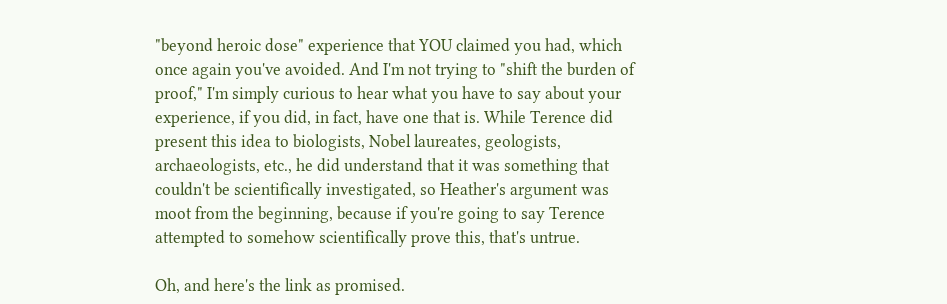"beyond heroic dose" experience that YOU claimed you had, which once again you've avoided. And I'm not trying to "shift the burden of proof," I'm simply curious to hear what you have to say about your experience, if you did, in fact, have one that is. While Terence did present this idea to biologists, Nobel laureates, geologists, archaeologists, etc., he did understand that it was something that couldn't be scientifically investigated, so Heather's argument was moot from the beginning, because if you're going to say Terence attempted to somehow scientifically prove this, that's untrue.

Oh, and here's the link as promised.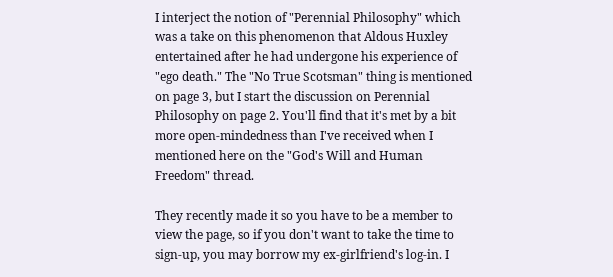I interject the notion of "Perennial Philosophy" which was a take on this phenomenon that Aldous Huxley entertained after he had undergone his experience of "ego death." The "No True Scotsman" thing is mentioned on page 3, but I start the discussion on Perennial Philosophy on page 2. You'll find that it's met by a bit more open-mindedness than I've received when I mentioned here on the "God's Will and Human Freedom" thread.

They recently made it so you have to be a member to view the page, so if you don't want to take the time to sign-up, you may borrow my ex-girlfriend's log-in. I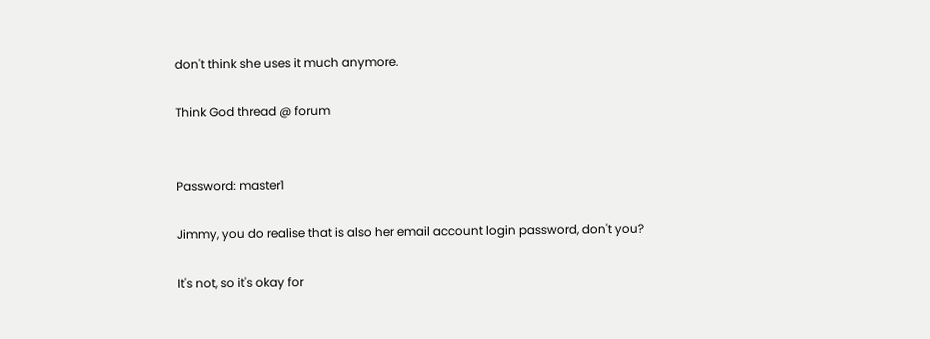don't think she uses it much anymore.

Think God thread @ forum


Password: master1

Jimmy, you do realise that is also her email account login password, don't you?

It's not, so it's okay for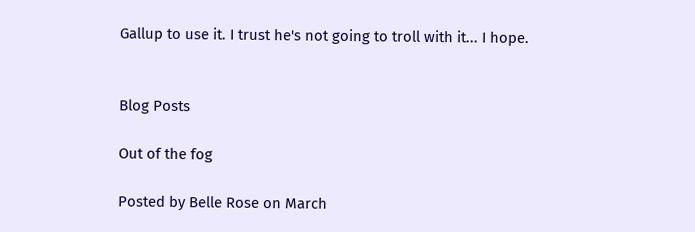Gallup to use it. I trust he's not going to troll with it... I hope.


Blog Posts

Out of the fog

Posted by Belle Rose on March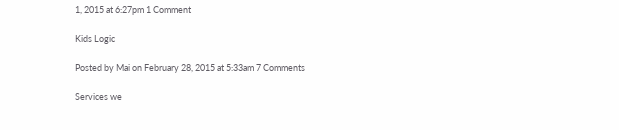1, 2015 at 6:27pm 1 Comment

Kids Logic

Posted by Mai on February 28, 2015 at 5:33am 7 Comments

Services we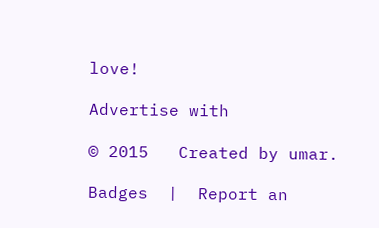love!

Advertise with

© 2015   Created by umar.

Badges  |  Report an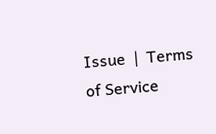Issue  |  Terms of Service